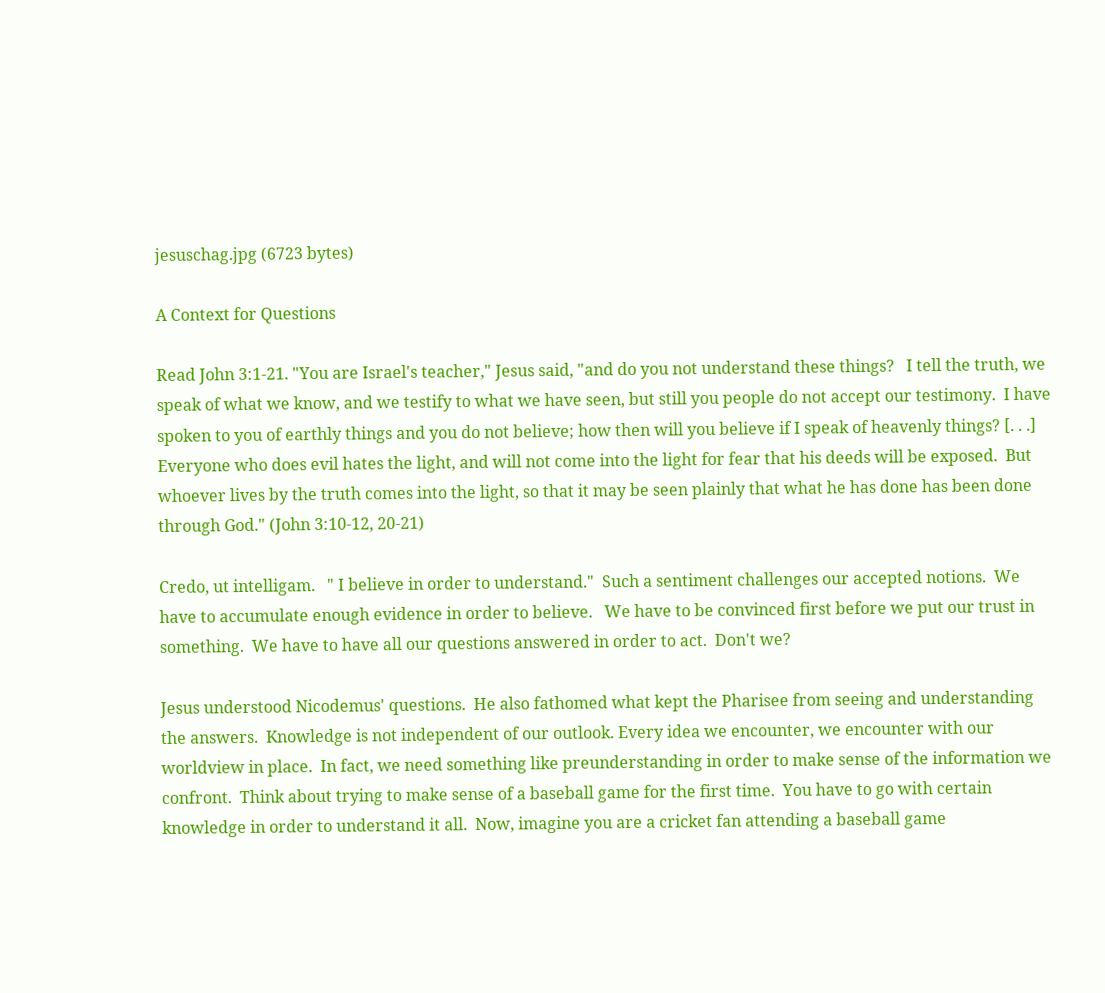jesuschag.jpg (6723 bytes)

A Context for Questions

Read John 3:1-21. "You are Israel's teacher," Jesus said, "and do you not understand these things?   I tell the truth, we speak of what we know, and we testify to what we have seen, but still you people do not accept our testimony.  I have spoken to you of earthly things and you do not believe; how then will you believe if I speak of heavenly things? [. . .] Everyone who does evil hates the light, and will not come into the light for fear that his deeds will be exposed.  But whoever lives by the truth comes into the light, so that it may be seen plainly that what he has done has been done through God." (John 3:10-12, 20-21)

Credo, ut intelligam.   " I believe in order to understand."  Such a sentiment challenges our accepted notions.  We have to accumulate enough evidence in order to believe.   We have to be convinced first before we put our trust in something.  We have to have all our questions answered in order to act.  Don't we?

Jesus understood Nicodemus' questions.  He also fathomed what kept the Pharisee from seeing and understanding the answers.  Knowledge is not independent of our outlook. Every idea we encounter, we encounter with our worldview in place.  In fact, we need something like preunderstanding in order to make sense of the information we confront.  Think about trying to make sense of a baseball game for the first time.  You have to go with certain knowledge in order to understand it all.  Now, imagine you are a cricket fan attending a baseball game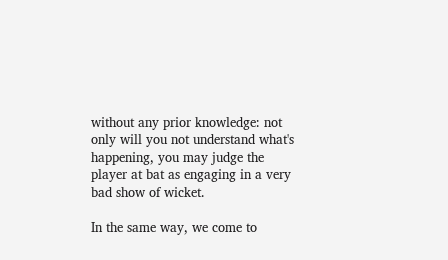without any prior knowledge: not only will you not understand what's happening, you may judge the player at bat as engaging in a very bad show of wicket.

In the same way, we come to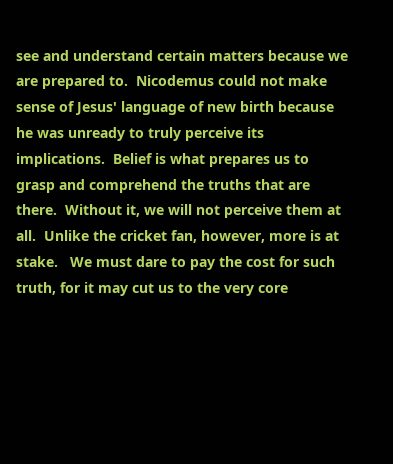see and understand certain matters because we are prepared to.  Nicodemus could not make sense of Jesus' language of new birth because he was unready to truly perceive its implications.  Belief is what prepares us to grasp and comprehend the truths that are there.  Without it, we will not perceive them at all.  Unlike the cricket fan, however, more is at stake.   We must dare to pay the cost for such truth, for it may cut us to the very core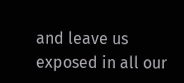and leave us exposed in all our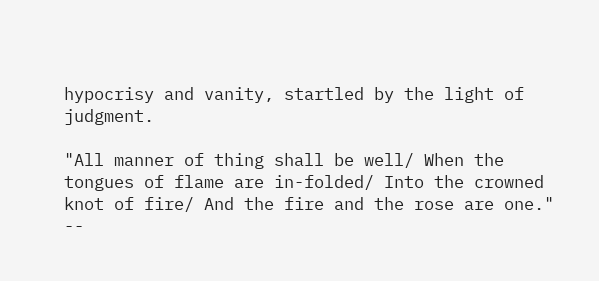hypocrisy and vanity, startled by the light of judgment.

"All manner of thing shall be well/ When the tongues of flame are in-folded/ Into the crowned knot of fire/ And the fire and the rose are one." --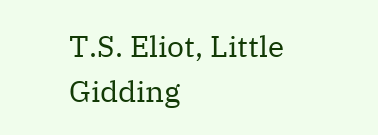T.S. Eliot, Little Gidding